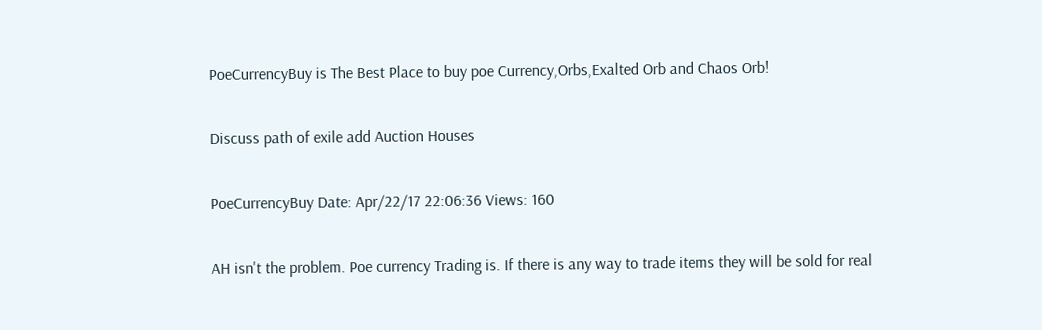PoeCurrencyBuy is The Best Place to buy poe Currency,Orbs,Exalted Orb and Chaos Orb!

Discuss path of exile add Auction Houses

PoeCurrencyBuy Date: Apr/22/17 22:06:36 Views: 160

AH isn't the problem. Poe currency Trading is. If there is any way to trade items they will be sold for real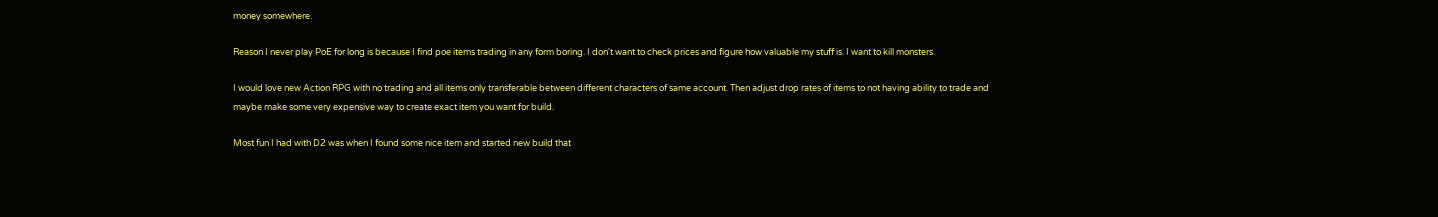money somewhere.

Reason I never play PoE for long is because I find poe items trading in any form boring. I don't want to check prices and figure how valuable my stuff is. I want to kill monsters.

I would love new Action RPG with no trading and all items only transferable between different characters of same account. Then adjust drop rates of items to not having ability to trade and maybe make some very expensive way to create exact item you want for build.

Most fun I had with D2 was when I found some nice item and started new build that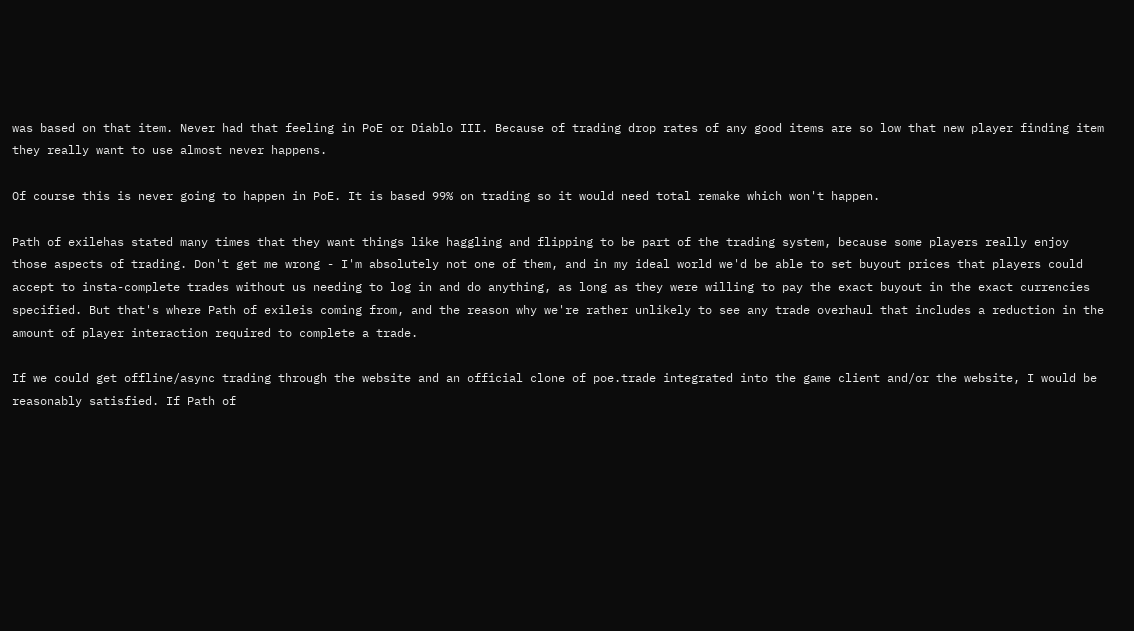was based on that item. Never had that feeling in PoE or Diablo III. Because of trading drop rates of any good items are so low that new player finding item they really want to use almost never happens.

Of course this is never going to happen in PoE. It is based 99% on trading so it would need total remake which won't happen.

Path of exilehas stated many times that they want things like haggling and flipping to be part of the trading system, because some players really enjoy those aspects of trading. Don't get me wrong - I'm absolutely not one of them, and in my ideal world we'd be able to set buyout prices that players could accept to insta-complete trades without us needing to log in and do anything, as long as they were willing to pay the exact buyout in the exact currencies specified. But that's where Path of exileis coming from, and the reason why we're rather unlikely to see any trade overhaul that includes a reduction in the amount of player interaction required to complete a trade.

If we could get offline/async trading through the website and an official clone of poe.trade integrated into the game client and/or the website, I would be reasonably satisfied. If Path of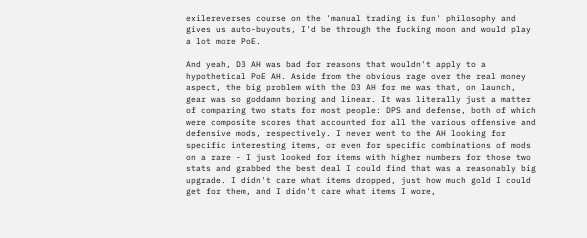exilereverses course on the 'manual trading is fun' philosophy and gives us auto-buyouts, I'd be through the fucking moon and would play a lot more PoE.

And yeah, D3 AH was bad for reasons that wouldn't apply to a hypothetical PoE AH. Aside from the obvious rage over the real money aspect, the big problem with the D3 AH for me was that, on launch, gear was so goddamn boring and linear. It was literally just a matter of comparing two stats for most people: DPS and defense, both of which were composite scores that accounted for all the various offensive and defensive mods, respectively. I never went to the AH looking for specific interesting items, or even for specific combinations of mods on a rare - I just looked for items with higher numbers for those two stats and grabbed the best deal I could find that was a reasonably big upgrade. I didn't care what items dropped, just how much gold I could get for them, and I didn't care what items I wore,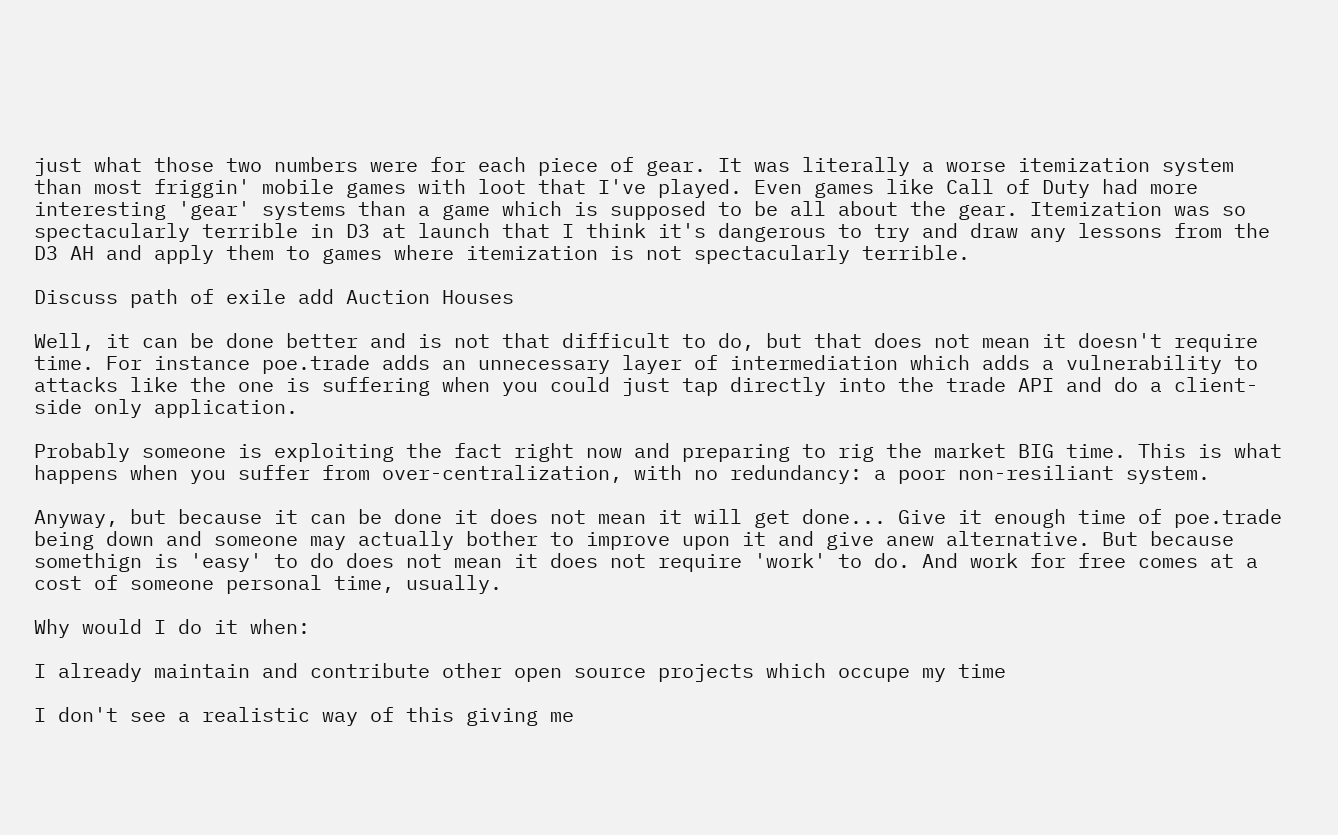just what those two numbers were for each piece of gear. It was literally a worse itemization system than most friggin' mobile games with loot that I've played. Even games like Call of Duty had more interesting 'gear' systems than a game which is supposed to be all about the gear. Itemization was so spectacularly terrible in D3 at launch that I think it's dangerous to try and draw any lessons from the D3 AH and apply them to games where itemization is not spectacularly terrible.

Discuss path of exile add Auction Houses

Well, it can be done better and is not that difficult to do, but that does not mean it doesn't require time. For instance poe.trade adds an unnecessary layer of intermediation which adds a vulnerability to attacks like the one is suffering when you could just tap directly into the trade API and do a client-side only application.

Probably someone is exploiting the fact right now and preparing to rig the market BIG time. This is what happens when you suffer from over-centralization, with no redundancy: a poor non-resiliant system.

Anyway, but because it can be done it does not mean it will get done... Give it enough time of poe.trade being down and someone may actually bother to improve upon it and give anew alternative. But because somethign is 'easy' to do does not mean it does not require 'work' to do. And work for free comes at a cost of someone personal time, usually.

Why would I do it when:

I already maintain and contribute other open source projects which occupe my time

I don't see a realistic way of this giving me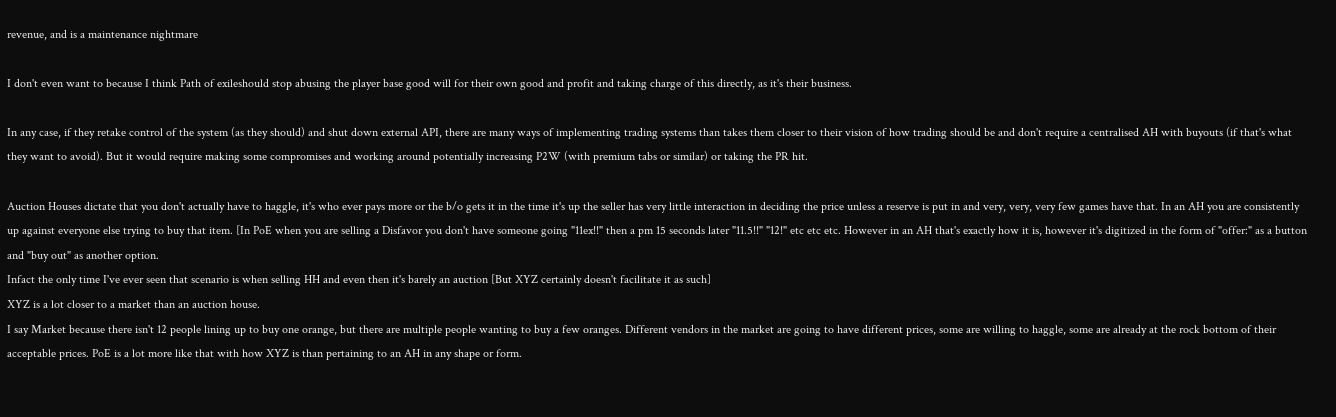revenue, and is a maintenance nightmare

I don't even want to because I think Path of exileshould stop abusing the player base good will for their own good and profit and taking charge of this directly, as it's their business.

In any case, if they retake control of the system (as they should) and shut down external API, there are many ways of implementing trading systems than takes them closer to their vision of how trading should be and don't require a centralised AH with buyouts (if that's what they want to avoid). But it would require making some compromises and working around potentially increasing P2W (with premium tabs or similar) or taking the PR hit.

Auction Houses dictate that you don't actually have to haggle, it's who ever pays more or the b/o gets it in the time it's up the seller has very little interaction in deciding the price unless a reserve is put in and very, very, very few games have that. In an AH you are consistently up against everyone else trying to buy that item. [In PoE when you are selling a Disfavor you don't have someone going "11ex!!" then a pm 15 seconds later "11.5!!" "12!" etc etc etc. However in an AH that's exactly how it is, however it's digitized in the form of "offer:" as a button and "buy out" as another option.
Infact the only time I've ever seen that scenario is when selling HH and even then it's barely an auction [But XYZ certainly doesn't facilitate it as such]
XYZ is a lot closer to a market than an auction house.
I say Market because there isn't 12 people lining up to buy one orange, but there are multiple people wanting to buy a few oranges. Different vendors in the market are going to have different prices, some are willing to haggle, some are already at the rock bottom of their acceptable prices. PoE is a lot more like that with how XYZ is than pertaining to an AH in any shape or form.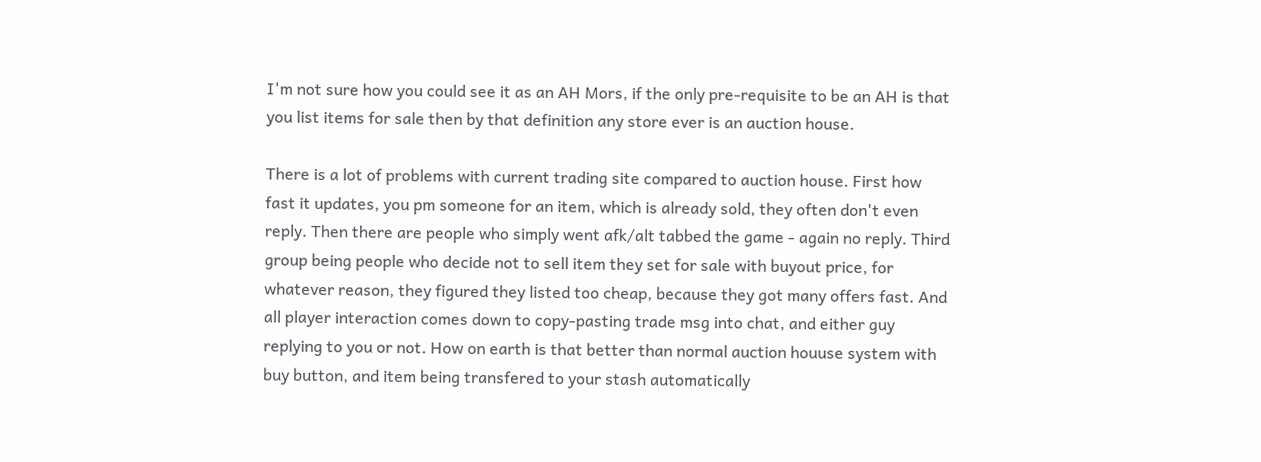I'm not sure how you could see it as an AH Mors, if the only pre-requisite to be an AH is that you list items for sale then by that definition any store ever is an auction house.

There is a lot of problems with current trading site compared to auction house. First how fast it updates, you pm someone for an item, which is already sold, they often don't even reply. Then there are people who simply went afk/alt tabbed the game - again no reply. Third group being people who decide not to sell item they set for sale with buyout price, for whatever reason, they figured they listed too cheap, because they got many offers fast. And all player interaction comes down to copy-pasting trade msg into chat, and either guy replying to you or not. How on earth is that better than normal auction houuse system with buy button, and item being transfered to your stash automatically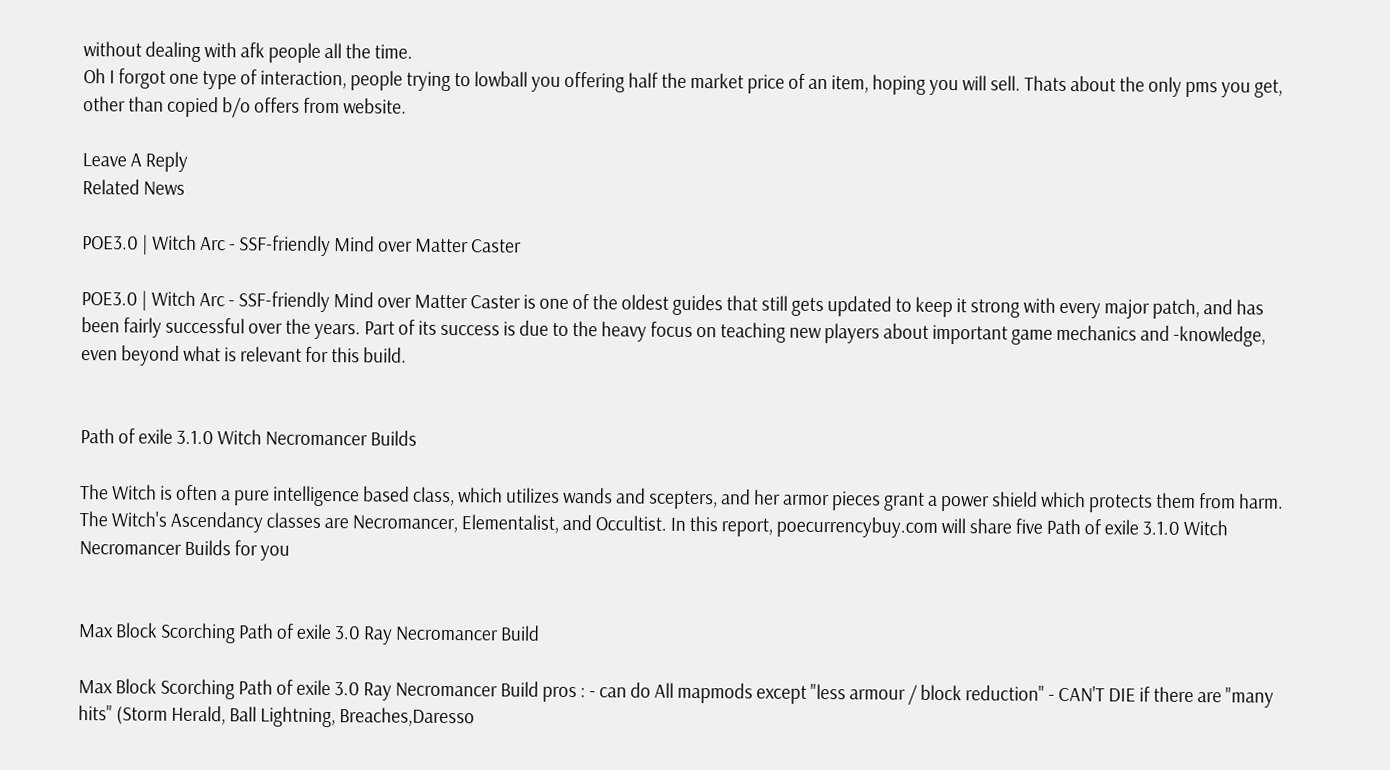without dealing with afk people all the time.
Oh I forgot one type of interaction, people trying to lowball you offering half the market price of an item, hoping you will sell. Thats about the only pms you get, other than copied b/o offers from website.

Leave A Reply
Related News

POE3.0 | Witch Arc - SSF-friendly Mind over Matter Caster

POE3.0 | Witch Arc - SSF-friendly Mind over Matter Caster is one of the oldest guides that still gets updated to keep it strong with every major patch, and has been fairly successful over the years. Part of its success is due to the heavy focus on teaching new players about important game mechanics and -knowledge, even beyond what is relevant for this build.


Path of exile 3.1.0 Witch Necromancer Builds

The Witch is often a pure intelligence based class, which utilizes wands and scepters, and her armor pieces grant a power shield which protects them from harm. The Witch's Ascendancy classes are Necromancer, Elementalist, and Occultist. In this report, poecurrencybuy.com will share five Path of exile 3.1.0 Witch Necromancer Builds for you


Max Block Scorching Path of exile 3.0 Ray Necromancer Build

Max Block Scorching Path of exile 3.0 Ray Necromancer Build pros : - can do All mapmods except "less armour / block reduction" - CAN'T DIE if there are "many hits" (Storm Herald, Ball Lightning, Breaches,Daresso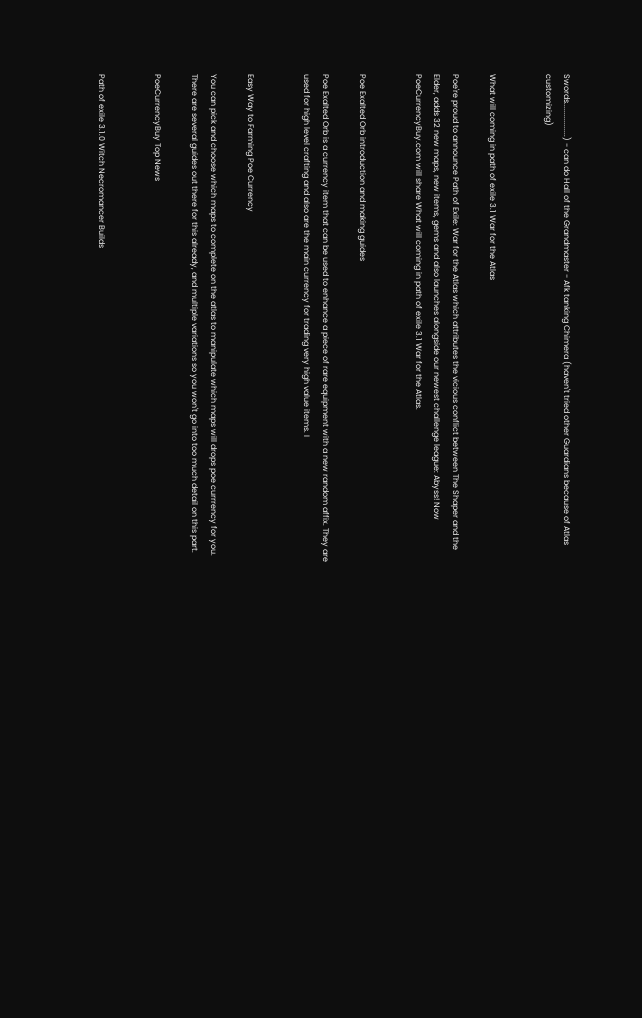Swords.................) - can do Hall of the Grandmaster - Afk tanking Chimera (haven't tried other Guardians because of Atlas customizing)


What will coming in path of exile 3.1 War for the Atlas

Poe're proud to announce Path of Exile: War for the Atlas which attributes the vicious conflict between The Shaper and the Elder, adds 32 new maps, new items, gems and also launches alongside our newest challenge league: Abyss! Now PoeCurrencyBuy.com will share What will coming in path of exile 3.1 War for the Atlas.


Poe Exalted Orb introduction and making guides

Poe Exalted Orb is a currency item that can be used to enhance a piece of rare equipment with a new random affix. They are used for high level crafting and also are the main currency for trading very high value items. I


Easy Way to Farming Poe Currency

You can pick and choose which maps to complete on the atlas to manipulate which maps will drops poe currrency for you. There are several guides out there for this already, and multiple variations so you won't go into too much detail on this part.

PoeCurrencyBuy Top News


Path of exile 3.1.0 Witch Necromancer Builds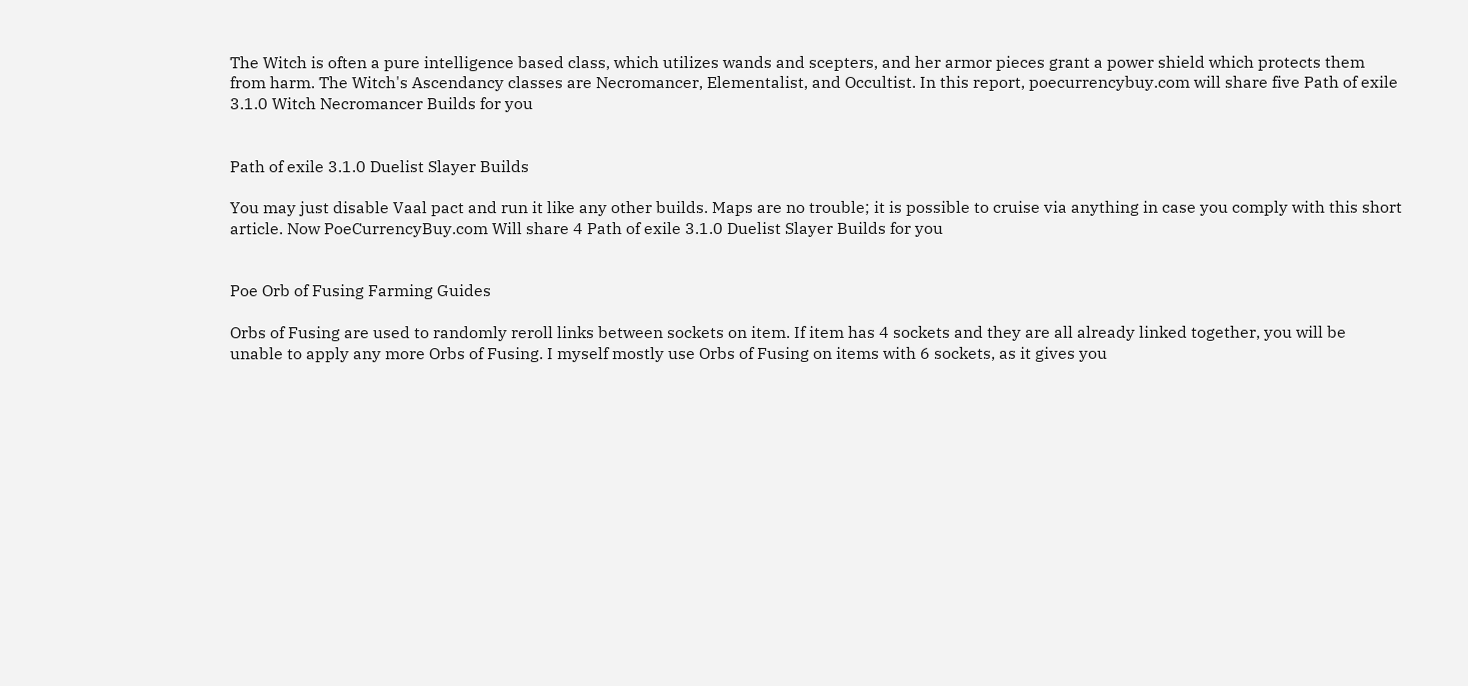The Witch is often a pure intelligence based class, which utilizes wands and scepters, and her armor pieces grant a power shield which protects them from harm. The Witch's Ascendancy classes are Necromancer, Elementalist, and Occultist. In this report, poecurrencybuy.com will share five Path of exile 3.1.0 Witch Necromancer Builds for you


Path of exile 3.1.0 Duelist Slayer Builds

You may just disable Vaal pact and run it like any other builds. Maps are no trouble; it is possible to cruise via anything in case you comply with this short article. Now PoeCurrencyBuy.com Will share 4 Path of exile 3.1.0 Duelist Slayer Builds for you


Poe Orb of Fusing Farming Guides

Orbs of Fusing are used to randomly reroll links between sockets on item. If item has 4 sockets and they are all already linked together, you will be unable to apply any more Orbs of Fusing. I myself mostly use Orbs of Fusing on items with 6 sockets, as it gives you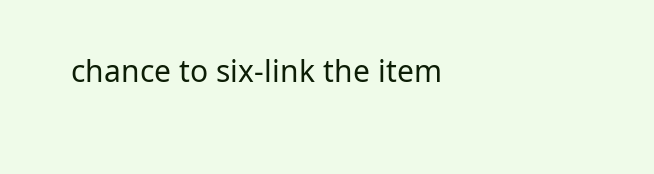chance to six-link the item